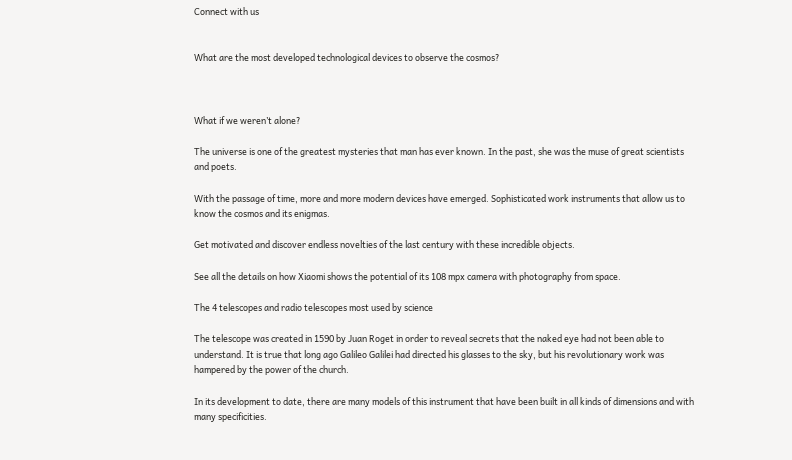Connect with us


What are the most developed technological devices to observe the cosmos?



What if we weren’t alone?

The universe is one of the greatest mysteries that man has ever known. In the past, she was the muse of great scientists and poets.

With the passage of time, more and more modern devices have emerged. Sophisticated work instruments that allow us to know the cosmos and its enigmas.

Get motivated and discover endless novelties of the last century with these incredible objects.

See all the details on how Xiaomi shows the potential of its 108 mpx camera with photography from space.

The 4 telescopes and radio telescopes most used by science

The telescope was created in 1590 by Juan Roget in order to reveal secrets that the naked eye had not been able to understand. It is true that long ago Galileo Galilei had directed his glasses to the sky, but his revolutionary work was hampered by the power of the church.

In its development to date, there are many models of this instrument that have been built in all kinds of dimensions and with many specificities.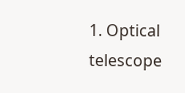1. Optical telescope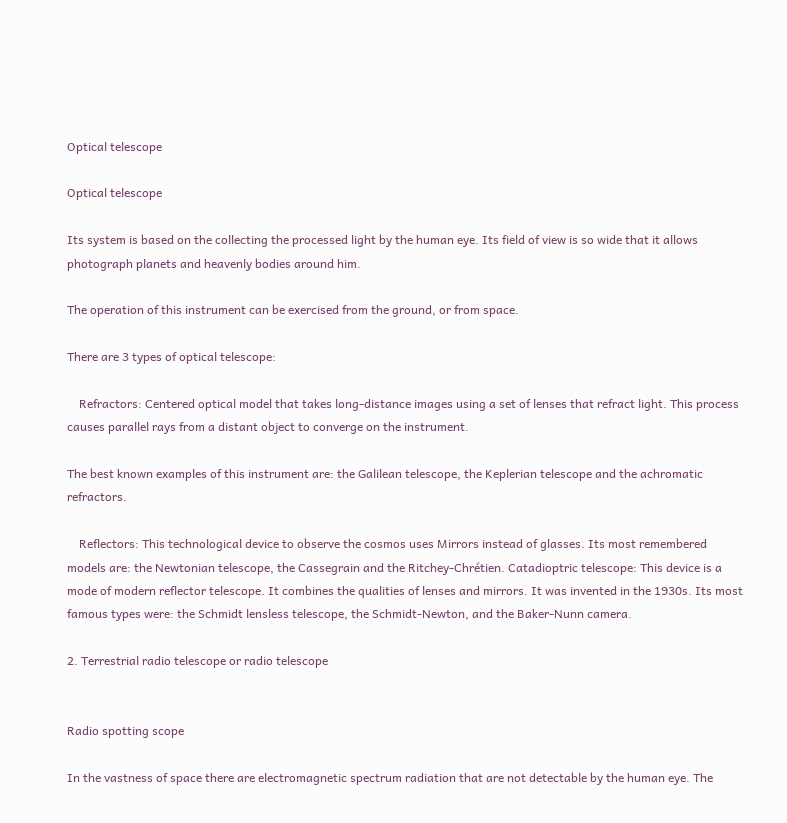Optical telescope

Optical telescope

Its system is based on the collecting the processed light by the human eye. Its field of view is so wide that it allows photograph planets and heavenly bodies around him.

The operation of this instrument can be exercised from the ground, or from space.

There are 3 types of optical telescope:

    Refractors: Centered optical model that takes long-distance images using a set of lenses that refract light. This process causes parallel rays from a distant object to converge on the instrument.

The best known examples of this instrument are: the Galilean telescope, the Keplerian telescope and the achromatic refractors.

    Reflectors: This technological device to observe the cosmos uses Mirrors instead of glasses. Its most remembered models are: the Newtonian telescope, the Cassegrain and the Ritchey-Chrétien. Catadioptric telescope: This device is a mode of modern reflector telescope. It combines the qualities of lenses and mirrors. It was invented in the 1930s. Its most famous types were: the Schmidt lensless telescope, the Schmidt-Newton, and the Baker-Nunn camera.

2. Terrestrial radio telescope or radio telescope


Radio spotting scope

In the vastness of space there are electromagnetic spectrum radiation that are not detectable by the human eye. The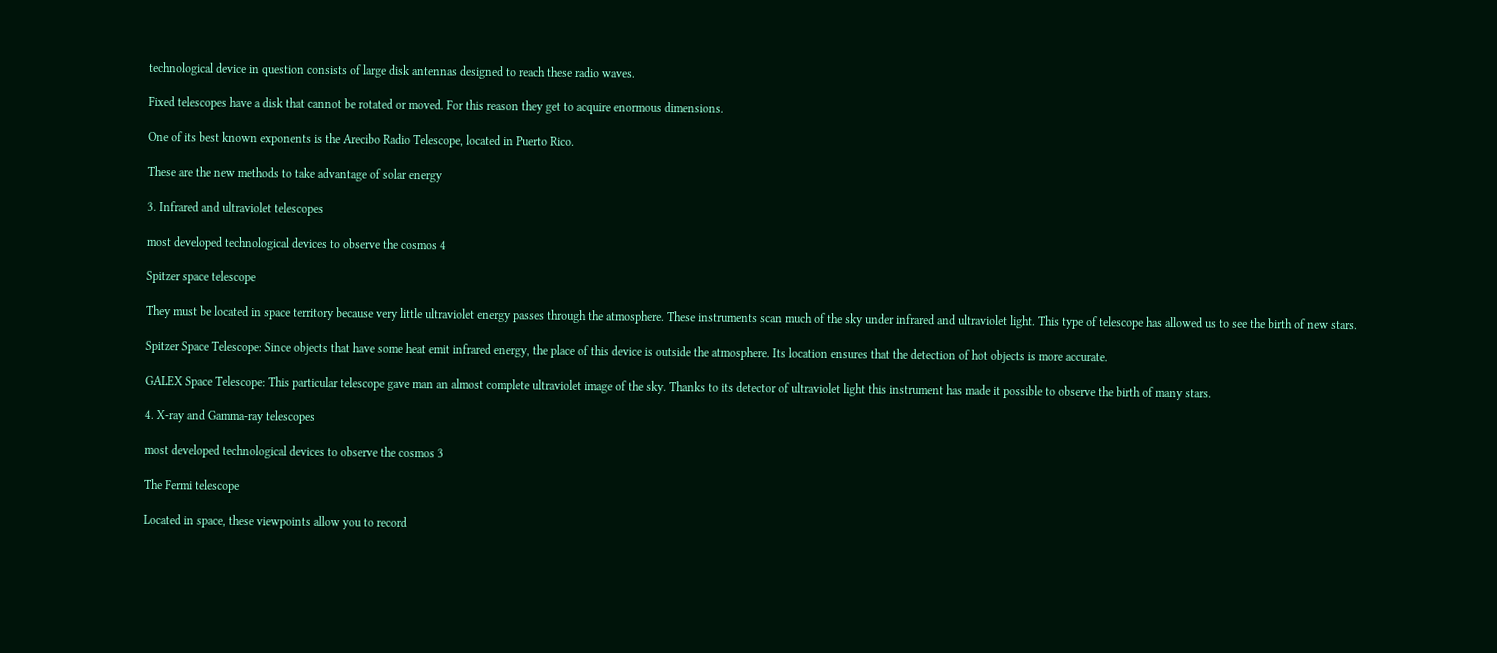technological device in question consists of large disk antennas designed to reach these radio waves.

Fixed telescopes have a disk that cannot be rotated or moved. For this reason they get to acquire enormous dimensions.

One of its best known exponents is the Arecibo Radio Telescope, located in Puerto Rico.

These are the new methods to take advantage of solar energy

3. Infrared and ultraviolet telescopes

most developed technological devices to observe the cosmos 4

Spitzer space telescope

They must be located in space territory because very little ultraviolet energy passes through the atmosphere. These instruments scan much of the sky under infrared and ultraviolet light. This type of telescope has allowed us to see the birth of new stars.

Spitzer Space Telescope: Since objects that have some heat emit infrared energy, the place of this device is outside the atmosphere. Its location ensures that the detection of hot objects is more accurate.

GALEX Space Telescope: This particular telescope gave man an almost complete ultraviolet image of the sky. Thanks to its detector of ultraviolet light this instrument has made it possible to observe the birth of many stars.

4. X-ray and Gamma-ray telescopes

most developed technological devices to observe the cosmos 3

The Fermi telescope

Located in space, these viewpoints allow you to record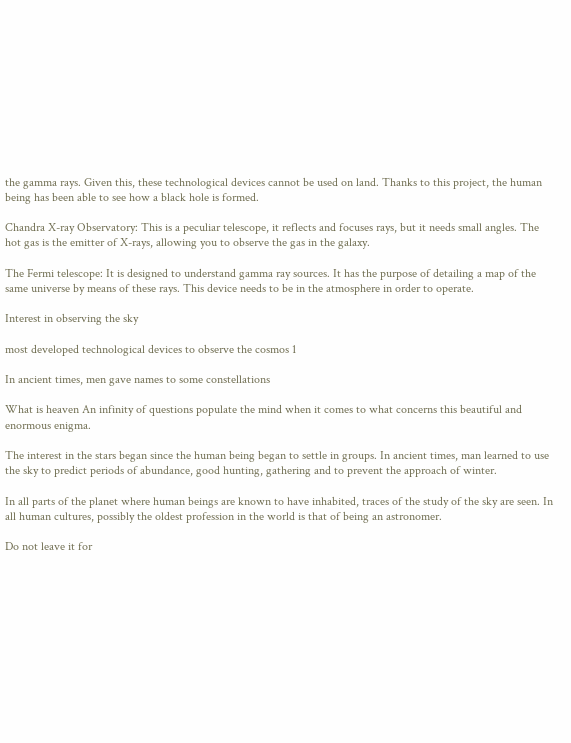the gamma rays. Given this, these technological devices cannot be used on land. Thanks to this project, the human being has been able to see how a black hole is formed.

Chandra X-ray Observatory: This is a peculiar telescope, it reflects and focuses rays, but it needs small angles. The hot gas is the emitter of X-rays, allowing you to observe the gas in the galaxy.

The Fermi telescope: It is designed to understand gamma ray sources. It has the purpose of detailing a map of the same universe by means of these rays. This device needs to be in the atmosphere in order to operate.

Interest in observing the sky

most developed technological devices to observe the cosmos 1

In ancient times, men gave names to some constellations

What is heaven An infinity of questions populate the mind when it comes to what concerns this beautiful and enormous enigma.

The interest in the stars began since the human being began to settle in groups. In ancient times, man learned to use the sky to predict periods of abundance, good hunting, gathering and to prevent the approach of winter.

In all parts of the planet where human beings are known to have inhabited, traces of the study of the sky are seen. In all human cultures, possibly the oldest profession in the world is that of being an astronomer.

Do not leave it for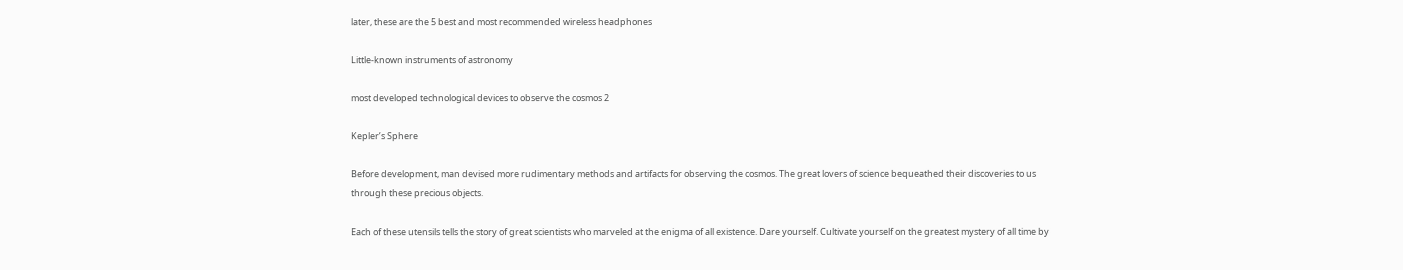later, these are the 5 best and most recommended wireless headphones

Little-known instruments of astronomy

most developed technological devices to observe the cosmos 2

Kepler’s Sphere

Before development, man devised more rudimentary methods and artifacts for observing the cosmos. The great lovers of science bequeathed their discoveries to us through these precious objects.

Each of these utensils tells the story of great scientists who marveled at the enigma of all existence. Dare yourself. Cultivate yourself on the greatest mystery of all time by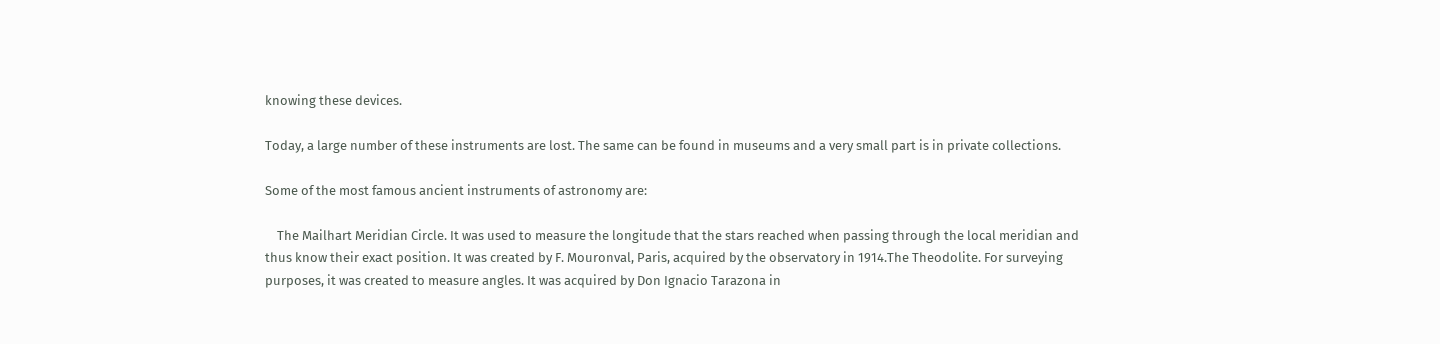knowing these devices.

Today, a large number of these instruments are lost. The same can be found in museums and a very small part is in private collections.

Some of the most famous ancient instruments of astronomy are:

    The Mailhart Meridian Circle. It was used to measure the longitude that the stars reached when passing through the local meridian and thus know their exact position. It was created by F. Mouronval, Paris, acquired by the observatory in 1914.The Theodolite. For surveying purposes, it was created to measure angles. It was acquired by Don Ignacio Tarazona in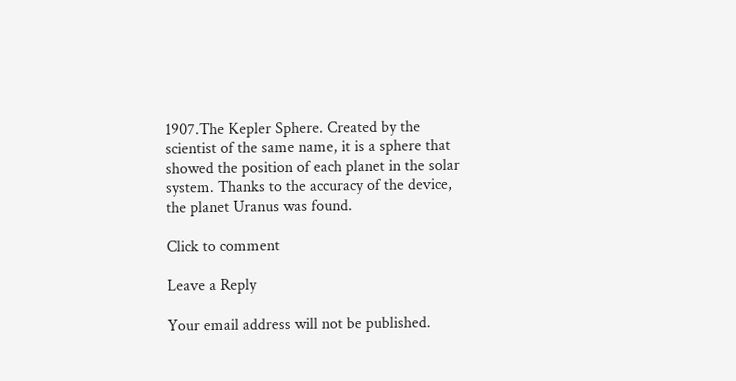1907.The Kepler Sphere. Created by the scientist of the same name, it is a sphere that showed the position of each planet in the solar system. Thanks to the accuracy of the device, the planet Uranus was found.

Click to comment

Leave a Reply

Your email address will not be published.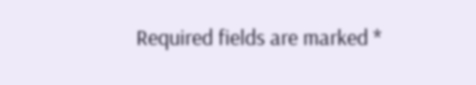Required fields are marked *